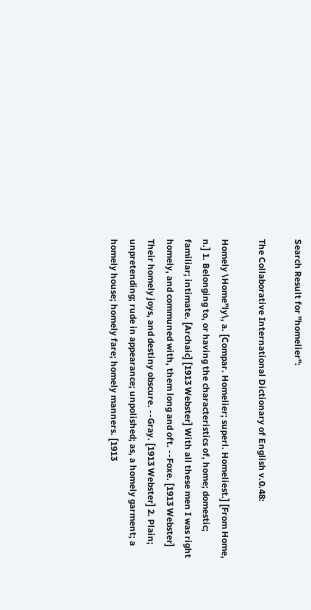Search Result for "homelier":

The Collaborative International Dictionary of English v.0.48:

Homely \Home"ly\, a. [Compar. Homelier; superl. Homeliest.] [From Home, n.] 1. Belonging to, or having the characteristics of, home; domestic; familiar; intimate. [Archaic] [1913 Webster] With all these men I was right homely, and communed with, them long and oft. --Foxe. [1913 Webster] Their homely joys, and destiny obscure. --Gray. [1913 Webster] 2. Plain; unpretending; rude in appearance; unpolished; as, a homely garment; a homely house; homely fare; homely manners. [1913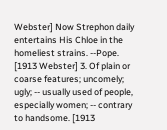Webster] Now Strephon daily entertains His Chloe in the homeliest strains. --Pope. [1913 Webster] 3. Of plain or coarse features; uncomely; ugly; -- usually used of people, especially women; -- contrary to handsome. [1913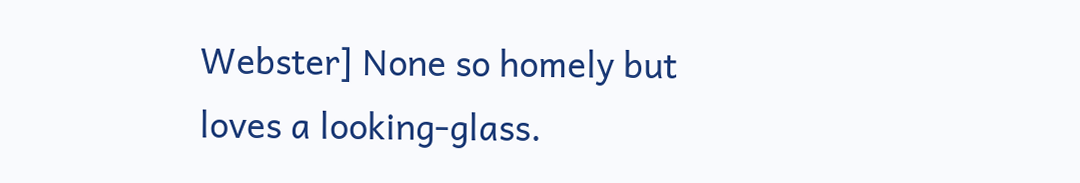Webster] None so homely but loves a looking-glass.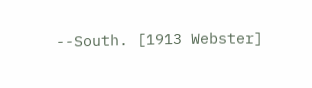--South. [1913 Webster]